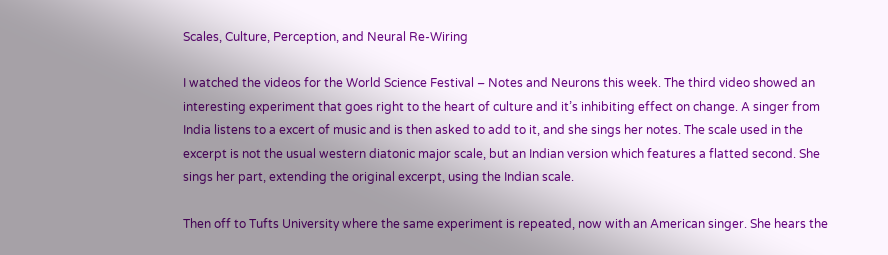Scales, Culture, Perception, and Neural Re-Wiring

I watched the videos for the World Science Festival – Notes and Neurons this week. The third video showed an interesting experiment that goes right to the heart of culture and it’s inhibiting effect on change. A singer from India listens to a excert of music and is then asked to add to it, and she sings her notes. The scale used in the excerpt is not the usual western diatonic major scale, but an Indian version which features a flatted second. She sings her part, extending the original excerpt, using the Indian scale.

Then off to Tufts University where the same experiment is repeated, now with an American singer. She hears the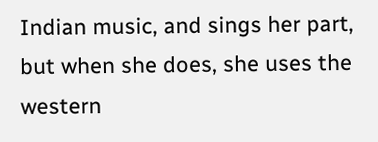Indian music, and sings her part, but when she does, she uses the western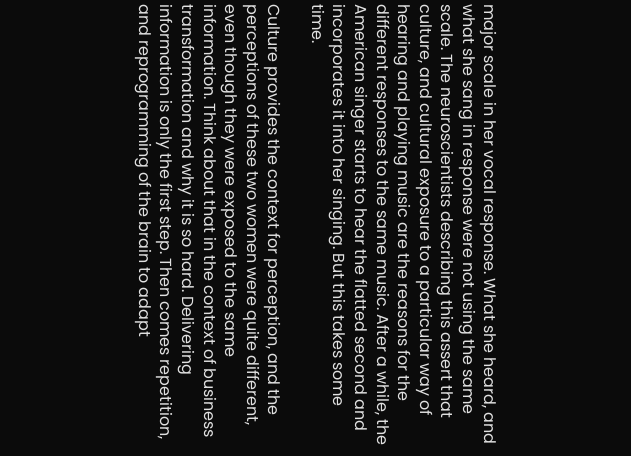major scale in her vocal response. What she heard, and what she sang in response were not using the same scale. The neuroscientists describing this assert that culture, and cultural exposure to a particular way of hearing and playing music are the reasons for the different responses to the same music. After a while, the American singer starts to hear the flatted second and incorporates it into her singing. But this takes some time.

Culture provides the context for perception, and the perceptions of these two women were quite different, even though they were exposed to the same information. Think about that in the context of business transformation and why it is so hard. Delivering information is only the first step. Then comes repetition, and reprogramming of the brain to adapt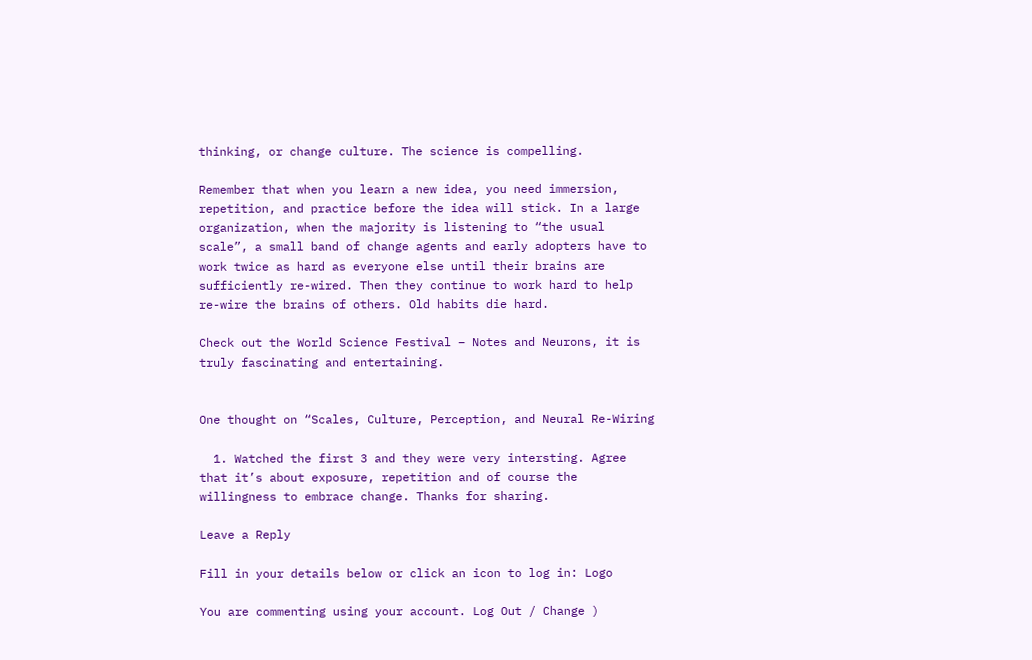thinking, or change culture. The science is compelling.

Remember that when you learn a new idea, you need immersion, repetition, and practice before the idea will stick. In a large organization, when the majority is listening to “the usual scale”, a small band of change agents and early adopters have to work twice as hard as everyone else until their brains are sufficiently re-wired. Then they continue to work hard to help re-wire the brains of others. Old habits die hard.

Check out the World Science Festival – Notes and Neurons, it is truly fascinating and entertaining.


One thought on “Scales, Culture, Perception, and Neural Re-Wiring

  1. Watched the first 3 and they were very intersting. Agree that it’s about exposure, repetition and of course the willingness to embrace change. Thanks for sharing.

Leave a Reply

Fill in your details below or click an icon to log in: Logo

You are commenting using your account. Log Out / Change )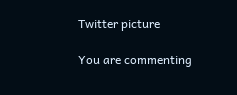Twitter picture

You are commenting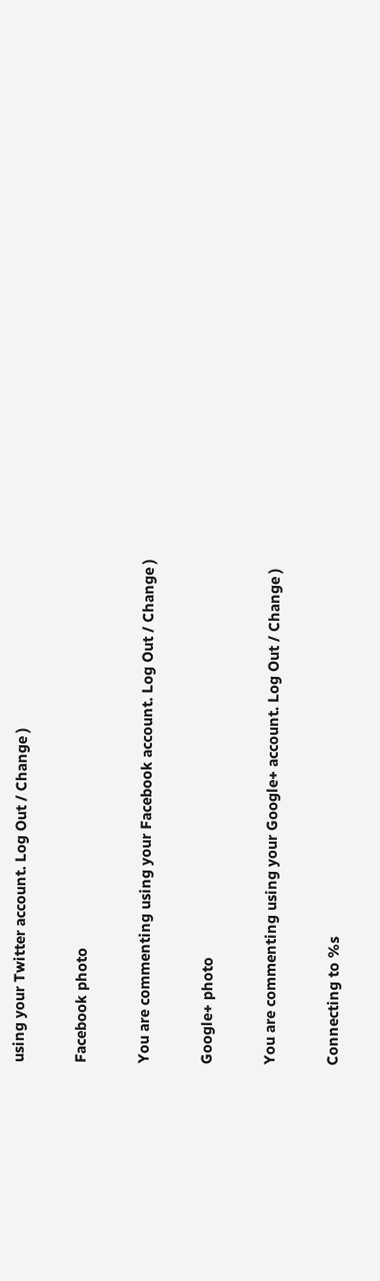using your Twitter account. Log Out / Change )

Facebook photo

You are commenting using your Facebook account. Log Out / Change )

Google+ photo

You are commenting using your Google+ account. Log Out / Change )

Connecting to %s